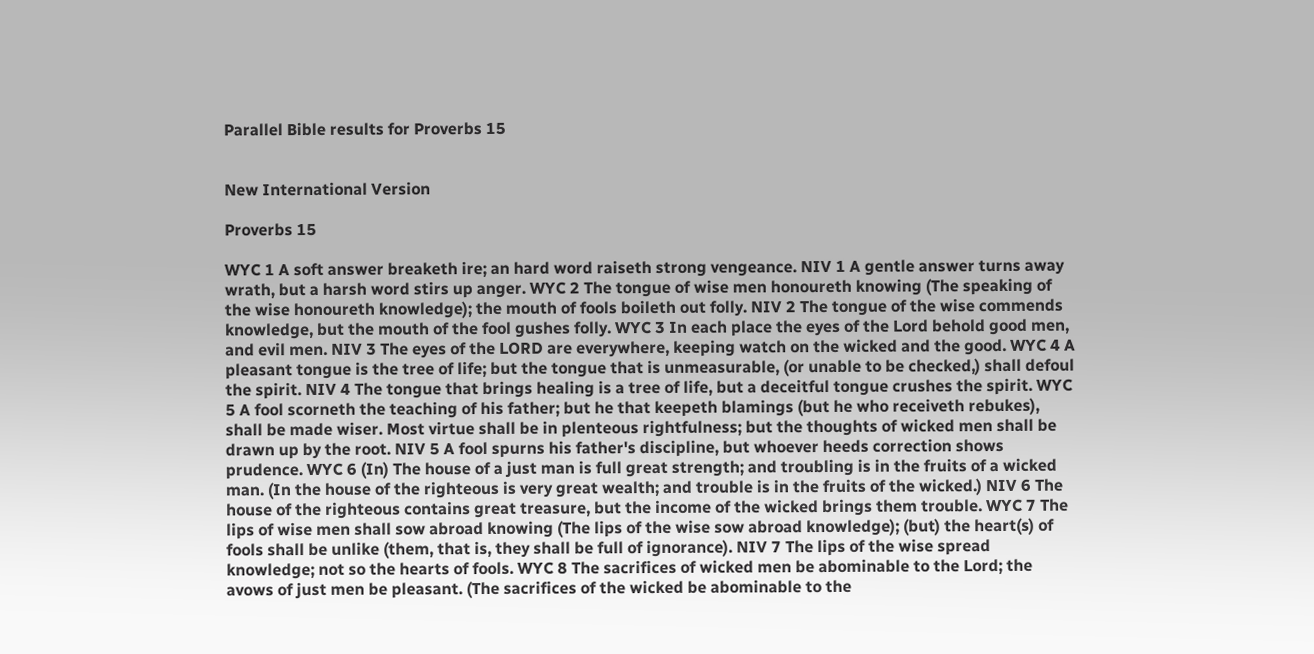Parallel Bible results for Proverbs 15


New International Version

Proverbs 15

WYC 1 A soft answer breaketh ire; an hard word raiseth strong vengeance. NIV 1 A gentle answer turns away wrath, but a harsh word stirs up anger. WYC 2 The tongue of wise men honoureth knowing (The speaking of the wise honoureth knowledge); the mouth of fools boileth out folly. NIV 2 The tongue of the wise commends knowledge, but the mouth of the fool gushes folly. WYC 3 In each place the eyes of the Lord behold good men, and evil men. NIV 3 The eyes of the LORD are everywhere, keeping watch on the wicked and the good. WYC 4 A pleasant tongue is the tree of life; but the tongue that is unmeasurable, (or unable to be checked,) shall defoul the spirit. NIV 4 The tongue that brings healing is a tree of life, but a deceitful tongue crushes the spirit. WYC 5 A fool scorneth the teaching of his father; but he that keepeth blamings (but he who receiveth rebukes), shall be made wiser. Most virtue shall be in plenteous rightfulness; but the thoughts of wicked men shall be drawn up by the root. NIV 5 A fool spurns his father's discipline, but whoever heeds correction shows prudence. WYC 6 (In) The house of a just man is full great strength; and troubling is in the fruits of a wicked man. (In the house of the righteous is very great wealth; and trouble is in the fruits of the wicked.) NIV 6 The house of the righteous contains great treasure, but the income of the wicked brings them trouble. WYC 7 The lips of wise men shall sow abroad knowing (The lips of the wise sow abroad knowledge); (but) the heart(s) of fools shall be unlike (them, that is, they shall be full of ignorance). NIV 7 The lips of the wise spread knowledge; not so the hearts of fools. WYC 8 The sacrifices of wicked men be abominable to the Lord; the avows of just men be pleasant. (The sacrifices of the wicked be abominable to the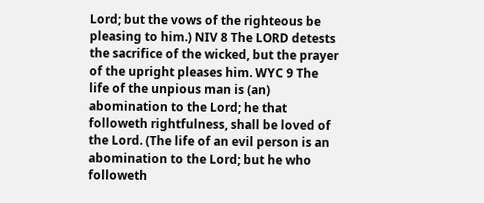Lord; but the vows of the righteous be pleasing to him.) NIV 8 The LORD detests the sacrifice of the wicked, but the prayer of the upright pleases him. WYC 9 The life of the unpious man is (an) abomination to the Lord; he that followeth rightfulness, shall be loved of the Lord. (The life of an evil person is an abomination to the Lord; but he who followeth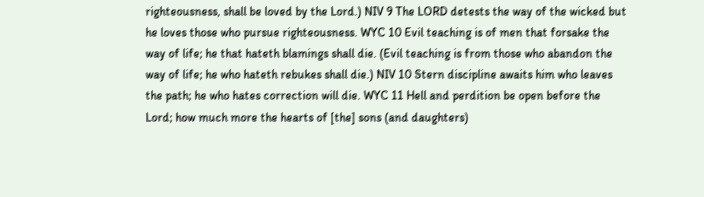righteousness, shall be loved by the Lord.) NIV 9 The LORD detests the way of the wicked but he loves those who pursue righteousness. WYC 10 Evil teaching is of men that forsake the way of life; he that hateth blamings shall die. (Evil teaching is from those who abandon the way of life; he who hateth rebukes shall die.) NIV 10 Stern discipline awaits him who leaves the path; he who hates correction will die. WYC 11 Hell and perdition be open before the Lord; how much more the hearts of [the] sons (and daughters)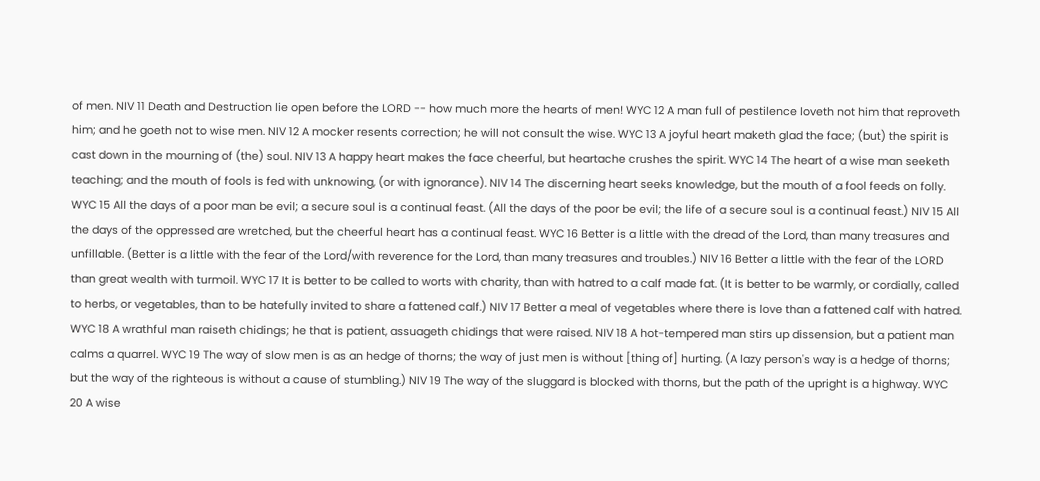of men. NIV 11 Death and Destruction lie open before the LORD -- how much more the hearts of men! WYC 12 A man full of pestilence loveth not him that reproveth him; and he goeth not to wise men. NIV 12 A mocker resents correction; he will not consult the wise. WYC 13 A joyful heart maketh glad the face; (but) the spirit is cast down in the mourning of (the) soul. NIV 13 A happy heart makes the face cheerful, but heartache crushes the spirit. WYC 14 The heart of a wise man seeketh teaching; and the mouth of fools is fed with unknowing, (or with ignorance). NIV 14 The discerning heart seeks knowledge, but the mouth of a fool feeds on folly. WYC 15 All the days of a poor man be evil; a secure soul is a continual feast. (All the days of the poor be evil; the life of a secure soul is a continual feast.) NIV 15 All the days of the oppressed are wretched, but the cheerful heart has a continual feast. WYC 16 Better is a little with the dread of the Lord, than many treasures and unfillable. (Better is a little with the fear of the Lord/with reverence for the Lord, than many treasures and troubles.) NIV 16 Better a little with the fear of the LORD than great wealth with turmoil. WYC 17 It is better to be called to worts with charity, than with hatred to a calf made fat. (It is better to be warmly, or cordially, called to herbs, or vegetables, than to be hatefully invited to share a fattened calf.) NIV 17 Better a meal of vegetables where there is love than a fattened calf with hatred. WYC 18 A wrathful man raiseth chidings; he that is patient, assuageth chidings that were raised. NIV 18 A hot-tempered man stirs up dissension, but a patient man calms a quarrel. WYC 19 The way of slow men is as an hedge of thorns; the way of just men is without [thing of] hurting. (A lazy person's way is a hedge of thorns; but the way of the righteous is without a cause of stumbling.) NIV 19 The way of the sluggard is blocked with thorns, but the path of the upright is a highway. WYC 20 A wise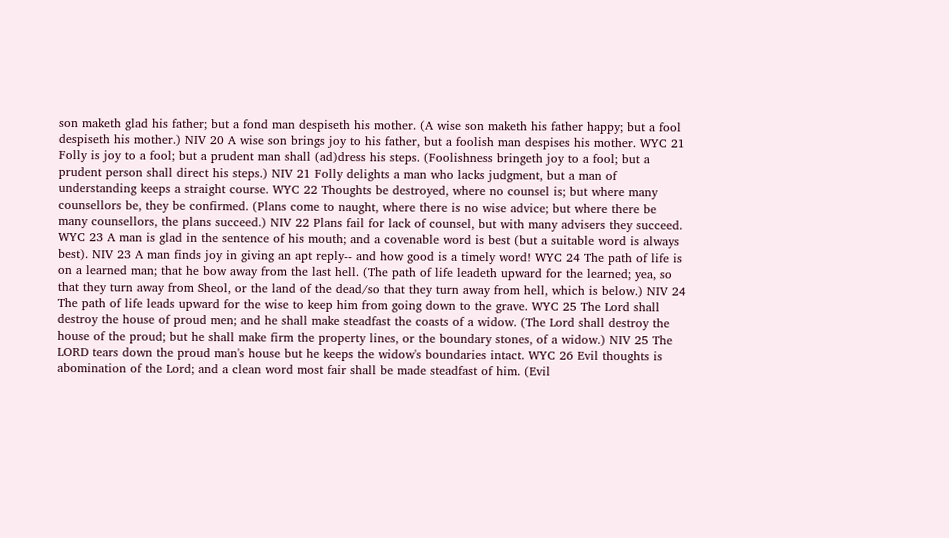son maketh glad his father; but a fond man despiseth his mother. (A wise son maketh his father happy; but a fool despiseth his mother.) NIV 20 A wise son brings joy to his father, but a foolish man despises his mother. WYC 21 Folly is joy to a fool; but a prudent man shall (ad)dress his steps. (Foolishness bringeth joy to a fool; but a prudent person shall direct his steps.) NIV 21 Folly delights a man who lacks judgment, but a man of understanding keeps a straight course. WYC 22 Thoughts be destroyed, where no counsel is; but where many counsellors be, they be confirmed. (Plans come to naught, where there is no wise advice; but where there be many counsellors, the plans succeed.) NIV 22 Plans fail for lack of counsel, but with many advisers they succeed. WYC 23 A man is glad in the sentence of his mouth; and a covenable word is best (but a suitable word is always best). NIV 23 A man finds joy in giving an apt reply-- and how good is a timely word! WYC 24 The path of life is on a learned man; that he bow away from the last hell. (The path of life leadeth upward for the learned; yea, so that they turn away from Sheol, or the land of the dead/so that they turn away from hell, which is below.) NIV 24 The path of life leads upward for the wise to keep him from going down to the grave. WYC 25 The Lord shall destroy the house of proud men; and he shall make steadfast the coasts of a widow. (The Lord shall destroy the house of the proud; but he shall make firm the property lines, or the boundary stones, of a widow.) NIV 25 The LORD tears down the proud man's house but he keeps the widow's boundaries intact. WYC 26 Evil thoughts is abomination of the Lord; and a clean word most fair shall be made steadfast of him. (Evil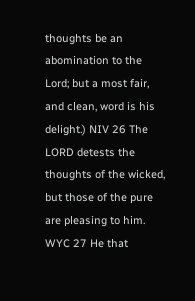thoughts be an abomination to the Lord; but a most fair, and clean, word is his delight.) NIV 26 The LORD detests the thoughts of the wicked, but those of the pure are pleasing to him. WYC 27 He that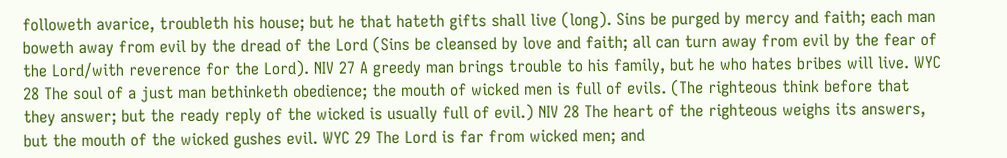followeth avarice, troubleth his house; but he that hateth gifts shall live (long). Sins be purged by mercy and faith; each man boweth away from evil by the dread of the Lord (Sins be cleansed by love and faith; all can turn away from evil by the fear of the Lord/with reverence for the Lord). NIV 27 A greedy man brings trouble to his family, but he who hates bribes will live. WYC 28 The soul of a just man bethinketh obedience; the mouth of wicked men is full of evils. (The righteous think before that they answer; but the ready reply of the wicked is usually full of evil.) NIV 28 The heart of the righteous weighs its answers, but the mouth of the wicked gushes evil. WYC 29 The Lord is far from wicked men; and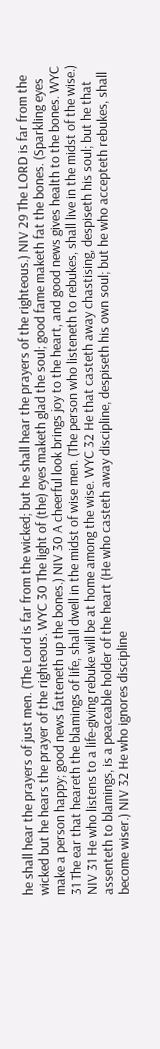he shall hear the prayers of just men. (The Lord is far from the wicked; but he shall hear the prayers of the righteous.) NIV 29 The LORD is far from the wicked but he hears the prayer of the righteous. WYC 30 The light of (the) eyes maketh glad the soul; good fame maketh fat the bones. (Sparkling eyes make a person happy; good news fatteneth up the bones.) NIV 30 A cheerful look brings joy to the heart, and good news gives health to the bones. WYC 31 The ear that heareth the blamings of life, shall dwell in the midst of wise men. (The person who listeneth to rebukes, shall live in the midst of the wise.) NIV 31 He who listens to a life-giving rebuke will be at home among the wise. WYC 32 He that casteth away chastising, despiseth his soul; but he that assenteth to blamings, is a peaceable holder of the heart (He who casteth away discipline, despiseth his own soul; but he who accepteth rebukes, shall become wiser.) NIV 32 He who ignores discipline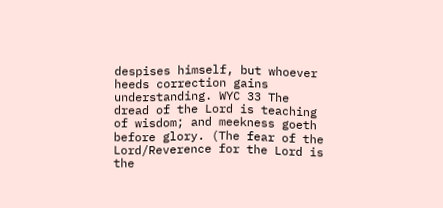despises himself, but whoever heeds correction gains understanding. WYC 33 The dread of the Lord is teaching of wisdom; and meekness goeth before glory. (The fear of the Lord/Reverence for the Lord is the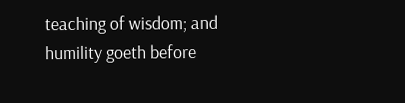teaching of wisdom; and humility goeth before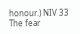honour.) NIV 33 The fear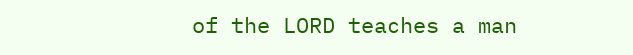of the LORD teaches a man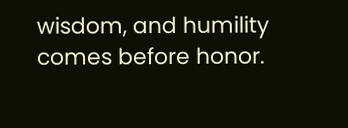wisdom, and humility comes before honor.